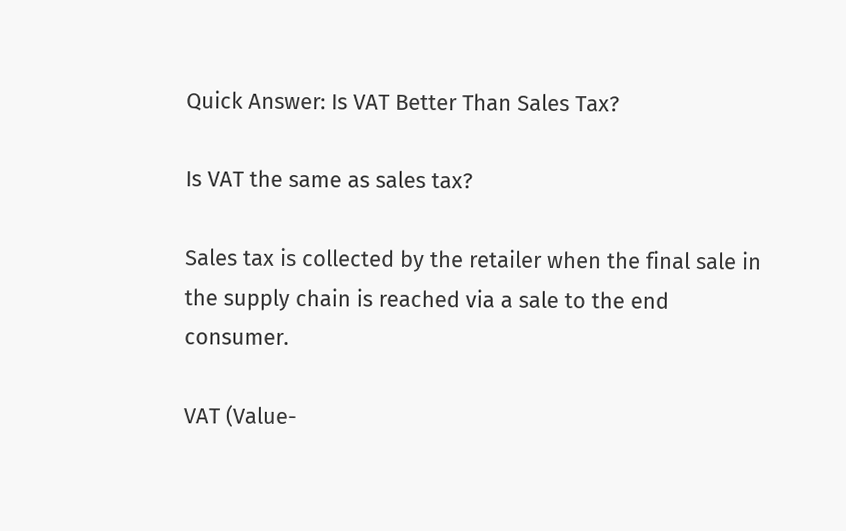Quick Answer: Is VAT Better Than Sales Tax?

Is VAT the same as sales tax?

Sales tax is collected by the retailer when the final sale in the supply chain is reached via a sale to the end consumer.

VAT (Value-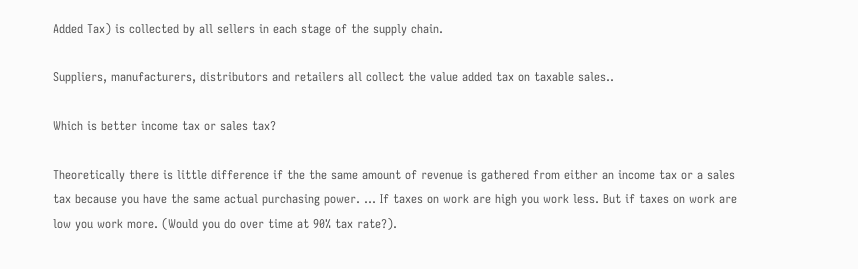Added Tax) is collected by all sellers in each stage of the supply chain.

Suppliers, manufacturers, distributors and retailers all collect the value added tax on taxable sales..

Which is better income tax or sales tax?

Theoretically there is little difference if the the same amount of revenue is gathered from either an income tax or a sales tax because you have the same actual purchasing power. … If taxes on work are high you work less. But if taxes on work are low you work more. (Would you do over time at 90% tax rate?).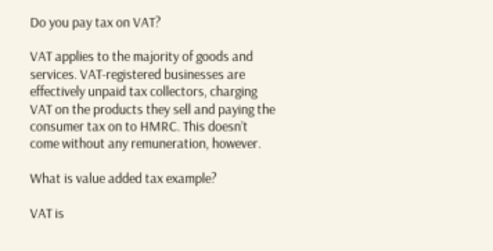Do you pay tax on VAT?

VAT applies to the majority of goods and services. VAT-registered businesses are effectively unpaid tax collectors, charging VAT on the products they sell and paying the consumer tax on to HMRC. This doesn’t come without any remuneration, however.

What is value added tax example?

VAT is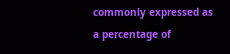commonly expressed as a percentage of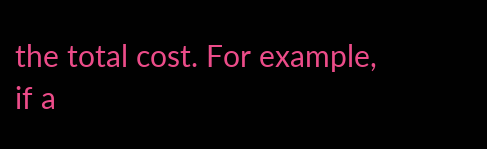the total cost. For example, if a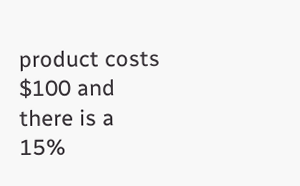product costs $100 and there is a 15%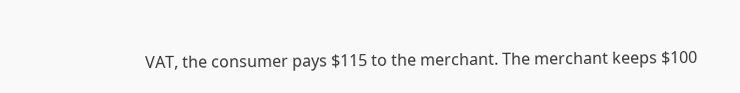VAT, the consumer pays $115 to the merchant. The merchant keeps $100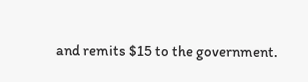and remits $15 to the government.